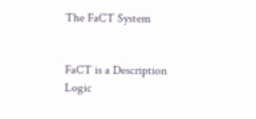The FaCT System


FaCT is a Description Logic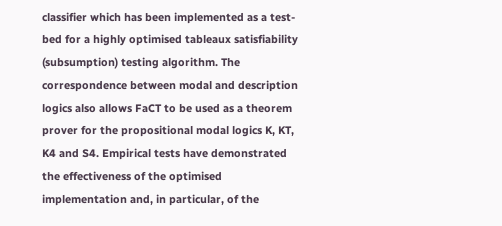classifier which has been implemented as a test-bed for a highly optimised tableaux satisfiability (subsumption) testing algorithm. The correspondence between modal and description logics also allows FaCT to be used as a theorem prover for the propositional modal logics K, KT, K4 and S4. Empirical tests have demonstrated the effectiveness of the optimised implementation and, in particular, of the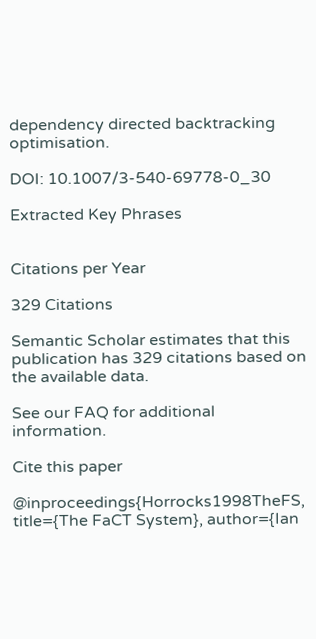dependency directed backtracking optimisation.

DOI: 10.1007/3-540-69778-0_30

Extracted Key Phrases


Citations per Year

329 Citations

Semantic Scholar estimates that this publication has 329 citations based on the available data.

See our FAQ for additional information.

Cite this paper

@inproceedings{Horrocks1998TheFS, title={The FaCT System}, author={Ian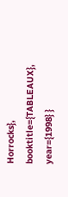Horrocks}, booktitle={TABLEAUX}, year={1998} }